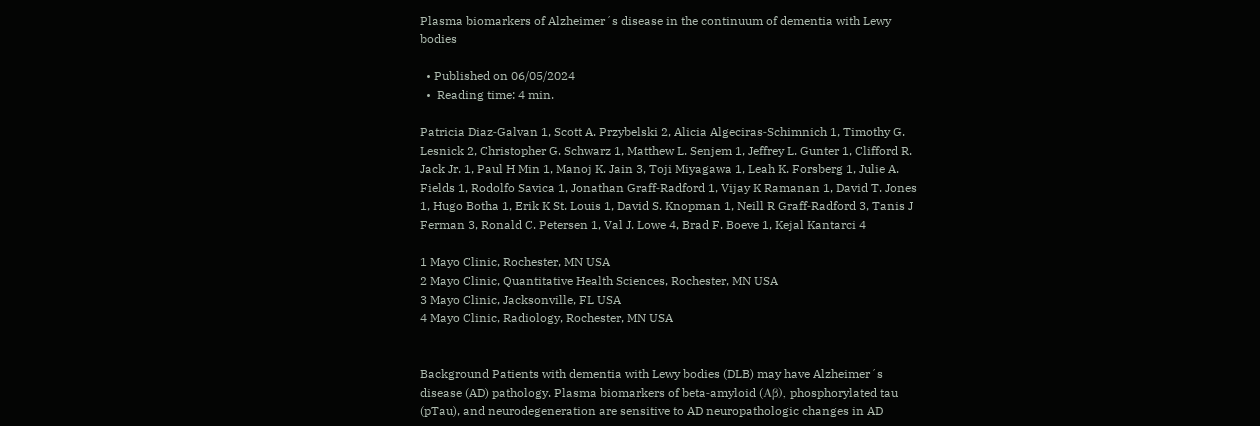Plasma biomarkers of Alzheimer´s disease in the continuum of dementia with Lewy bodies

  • Published on 06/05/2024
  •  Reading time: 4 min.

Patricia Diaz‐Galvan 1, Scott A. Przybelski 2, Alicia Algeciras‐Schimnich 1, Timothy G. Lesnick 2, Christopher G. Schwarz 1, Matthew L. Senjem 1, Jeffrey L. Gunter 1, Clifford R. Jack Jr. 1, Paul H Min 1, Manoj K. Jain 3, Toji Miyagawa 1, Leah K. Forsberg 1, Julie A. Fields 1, Rodolfo Savica 1, Jonathan Graff‐Radford 1, Vijay K Ramanan 1, David T. Jones 1, Hugo Botha 1, Erik K St. Louis 1, David S. Knopman 1, Neill R Graff‐Radford 3, Tanis J Ferman 3, Ronald C. Petersen 1, Val J. Lowe 4, Brad F. Boeve 1, Kejal Kantarci 4

1 Mayo Clinic, Rochester, MN USA
2 Mayo Clinic, Quantitative Health Sciences, Rochester, MN USA
3 Mayo Clinic, Jacksonville, FL USA
4 Mayo Clinic, Radiology, Rochester, MN USA


Background Patients with dementia with Lewy bodies (DLB) may have Alzheimer´s disease (AD) pathology. Plasma biomarkers of beta‐amyloid (Aβ), phosphorylated tau (pTau), and neurodegeneration are sensitive to AD neuropathologic changes in AD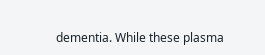dementia. While these plasma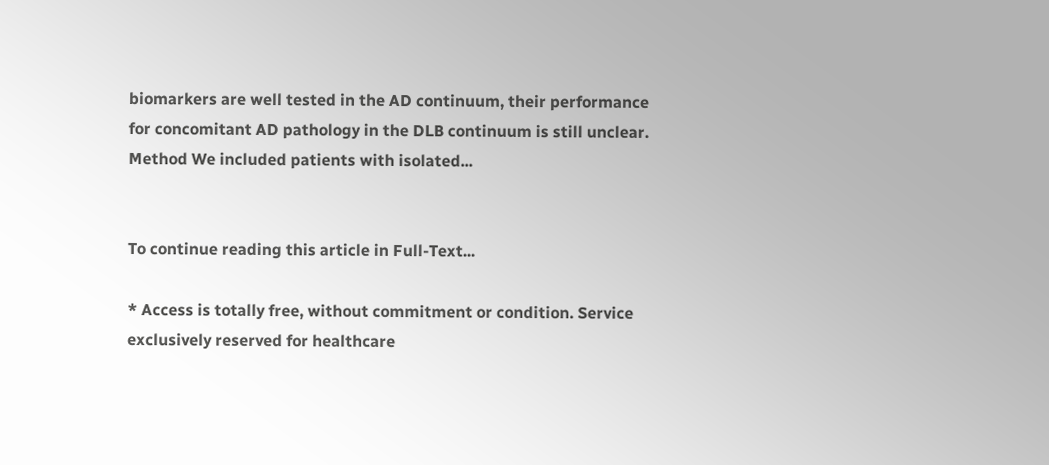biomarkers are well tested in the AD continuum, their performance for concomitant AD pathology in the DLB continuum is still unclear.
Method We included patients with isolated...


To continue reading this article in Full-Text...

* Access is totally free, without commitment or condition. Service exclusively reserved for healthcare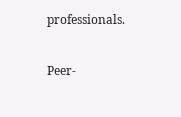professionals.

Peer-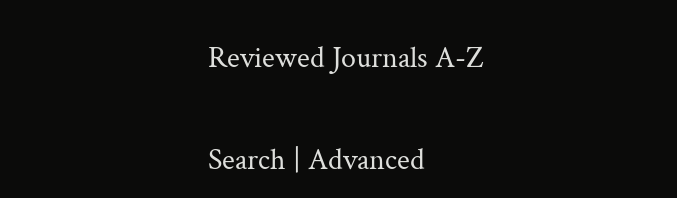Reviewed Journals A-Z

Search | Advanced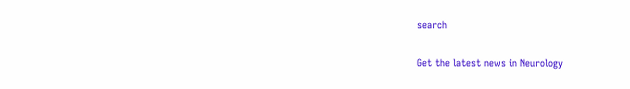search

Get the latest news in Neurology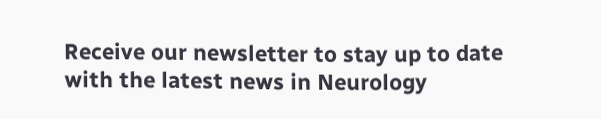Receive our newsletter to stay up to date with the latest news in Neurology